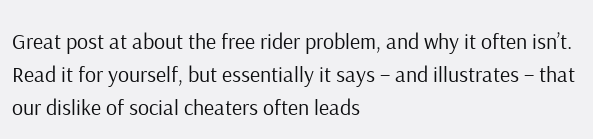Great post at about the free rider problem, and why it often isn’t. Read it for yourself, but essentially it says – and illustrates – that our dislike of social cheaters often leads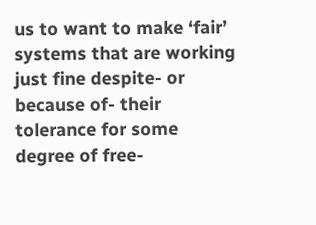us to want to make ‘fair’ systems that are working just fine despite- or because of- their tolerance for some degree of free-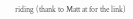riding (thank to Matt at for the link)